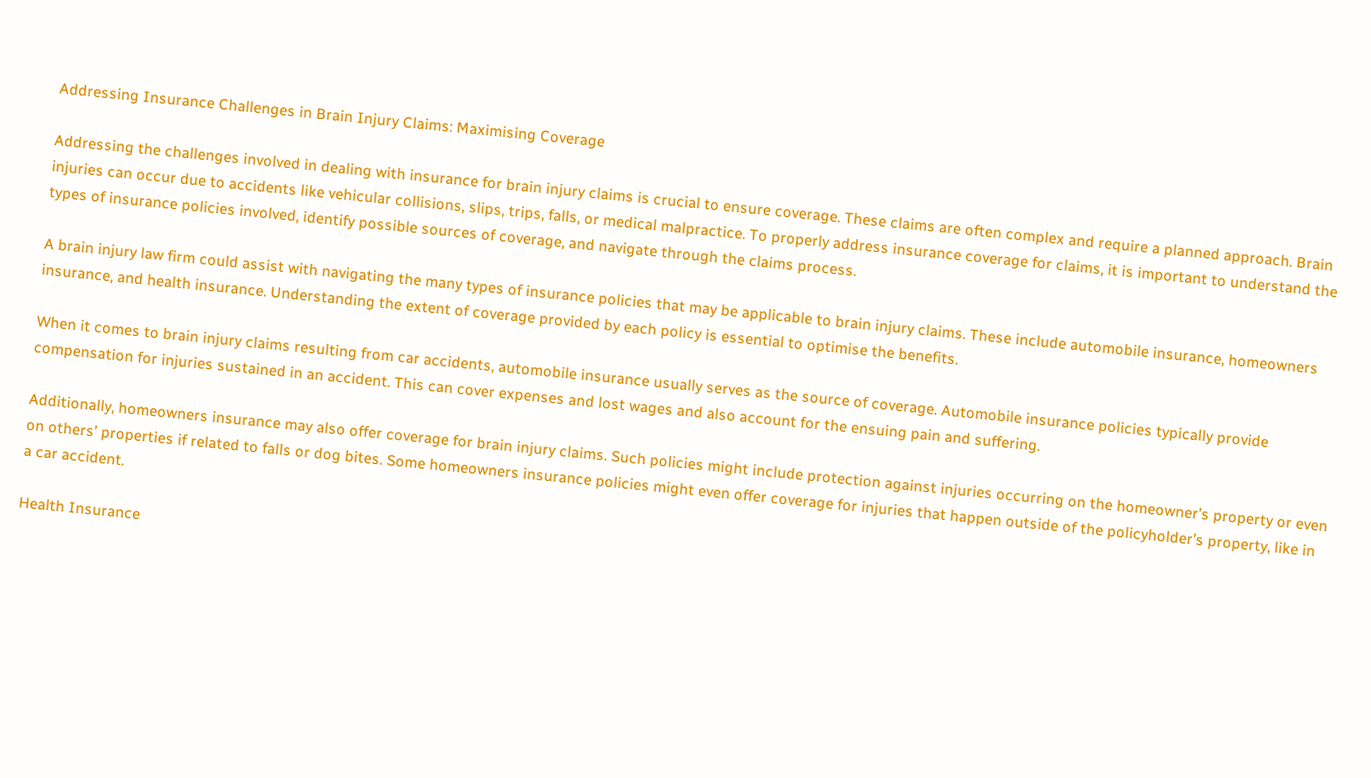Addressing Insurance Challenges in Brain Injury Claims: Maximising Coverage

Addressing the challenges involved in dealing with insurance for brain injury claims is crucial to ensure coverage. These claims are often complex and require a planned approach. Brain injuries can occur due to accidents like vehicular collisions, slips, trips, falls, or medical malpractice. To properly address insurance coverage for claims, it is important to understand the types of insurance policies involved, identify possible sources of coverage, and navigate through the claims process.

A brain injury law firm could assist with navigating the many types of insurance policies that may be applicable to brain injury claims. These include automobile insurance, homeowners insurance, and health insurance. Understanding the extent of coverage provided by each policy is essential to optimise the benefits.

When it comes to brain injury claims resulting from car accidents, automobile insurance usually serves as the source of coverage. Automobile insurance policies typically provide compensation for injuries sustained in an accident. This can cover expenses and lost wages and also account for the ensuing pain and suffering.

Additionally, homeowners insurance may also offer coverage for brain injury claims. Such policies might include protection against injuries occurring on the homeowner’s property or even on others’ properties if related to falls or dog bites. Some homeowners insurance policies might even offer coverage for injuries that happen outside of the policyholder’s property, like in a car accident.

Health Insurance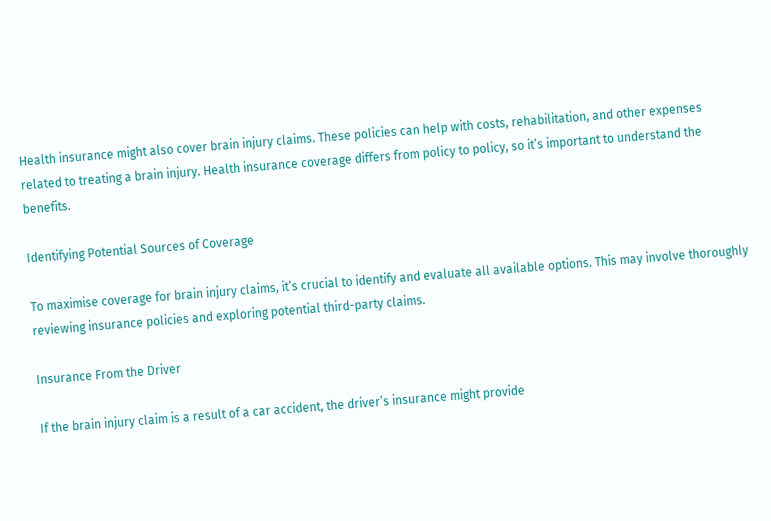Health insurance might also cover brain injury claims. These policies can help with costs, rehabilitation, and other expenses related to treating a brain injury. Health insurance coverage differs from policy to policy, so it’s important to understand the benefits.

Identifying Potential Sources of Coverage

To maximise coverage for brain injury claims, it’s crucial to identify and evaluate all available options. This may involve thoroughly reviewing insurance policies and exploring potential third-party claims.

Insurance From the Driver

If the brain injury claim is a result of a car accident, the driver’s insurance might provide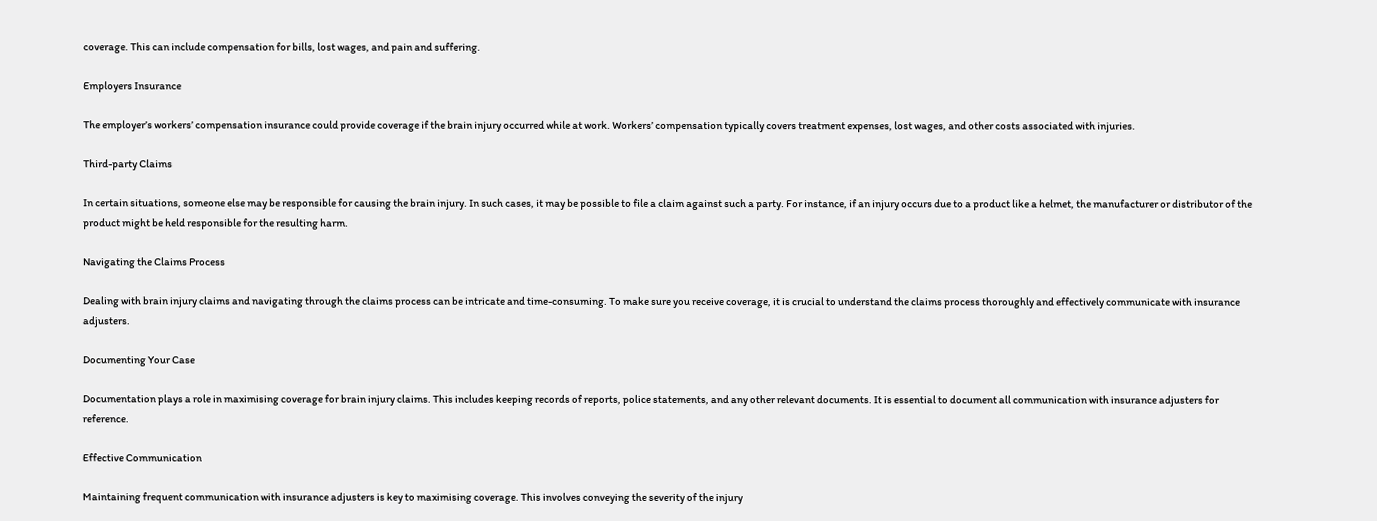coverage. This can include compensation for bills, lost wages, and pain and suffering.

Employers Insurance

The employer’s workers’ compensation insurance could provide coverage if the brain injury occurred while at work. Workers’ compensation typically covers treatment expenses, lost wages, and other costs associated with injuries.

Third-party Claims

In certain situations, someone else may be responsible for causing the brain injury. In such cases, it may be possible to file a claim against such a party. For instance, if an injury occurs due to a product like a helmet, the manufacturer or distributor of the product might be held responsible for the resulting harm.

Navigating the Claims Process

Dealing with brain injury claims and navigating through the claims process can be intricate and time-consuming. To make sure you receive coverage, it is crucial to understand the claims process thoroughly and effectively communicate with insurance adjusters.

Documenting Your Case

Documentation plays a role in maximising coverage for brain injury claims. This includes keeping records of reports, police statements, and any other relevant documents. It is essential to document all communication with insurance adjusters for reference.

Effective Communication

Maintaining frequent communication with insurance adjusters is key to maximising coverage. This involves conveying the severity of the injury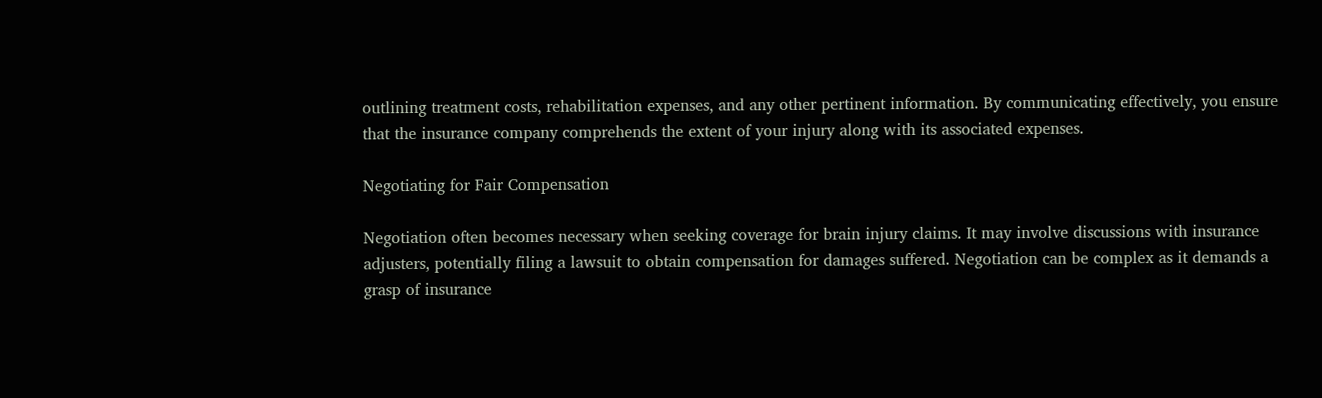outlining treatment costs, rehabilitation expenses, and any other pertinent information. By communicating effectively, you ensure that the insurance company comprehends the extent of your injury along with its associated expenses.

Negotiating for Fair Compensation

Negotiation often becomes necessary when seeking coverage for brain injury claims. It may involve discussions with insurance adjusters, potentially filing a lawsuit to obtain compensation for damages suffered. Negotiation can be complex as it demands a grasp of insurance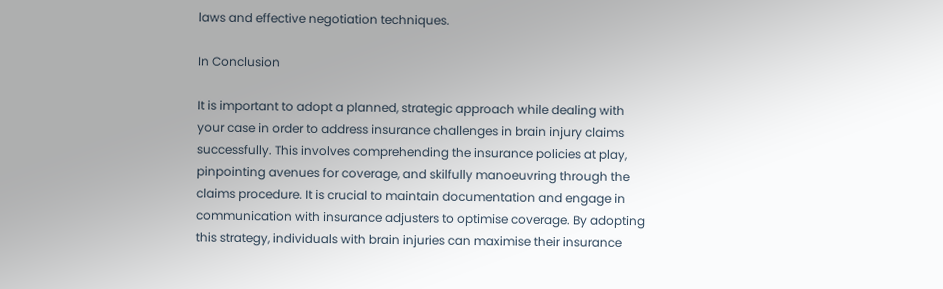laws and effective negotiation techniques.

In Conclusion

It is important to adopt a planned, strategic approach while dealing with your case in order to address insurance challenges in brain injury claims successfully. This involves comprehending the insurance policies at play, pinpointing avenues for coverage, and skilfully manoeuvring through the claims procedure. It is crucial to maintain documentation and engage in communication with insurance adjusters to optimise coverage. By adopting this strategy, individuals with brain injuries can maximise their insurance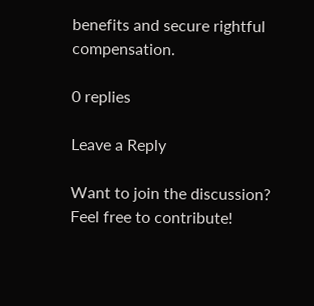benefits and secure rightful compensation.

0 replies

Leave a Reply

Want to join the discussion?
Feel free to contribute!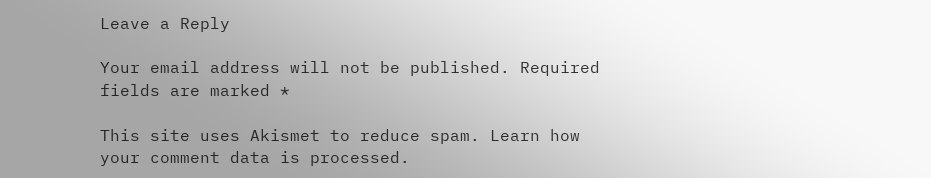Leave a Reply

Your email address will not be published. Required fields are marked *

This site uses Akismet to reduce spam. Learn how your comment data is processed.